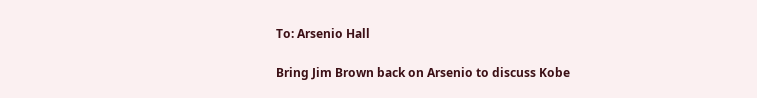To: Arsenio Hall

Bring Jim Brown back on Arsenio to discuss Kobe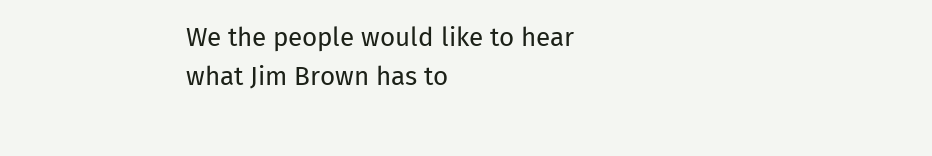We the people would like to hear what Jim Brown has to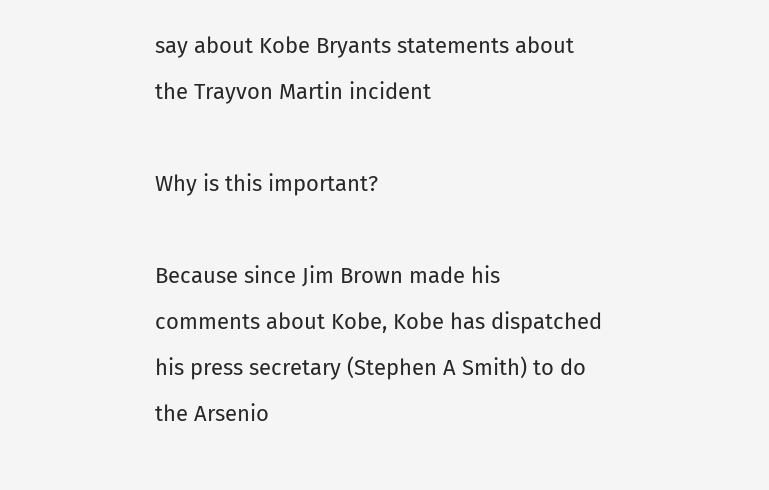say about Kobe Bryants statements about the Trayvon Martin incident

Why is this important?

Because since Jim Brown made his comments about Kobe, Kobe has dispatched his press secretary (Stephen A Smith) to do the Arsenio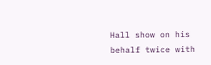Hall show on his behalf twice with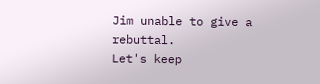Jim unable to give a rebuttal.
Let's keep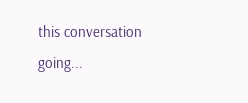this conversation going...